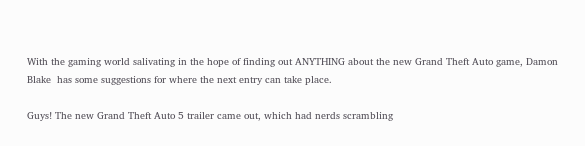With the gaming world salivating in the hope of finding out ANYTHING about the new Grand Theft Auto game, Damon Blake  has some suggestions for where the next entry can take place.

Guys! The new Grand Theft Auto 5 trailer came out, which had nerds scrambling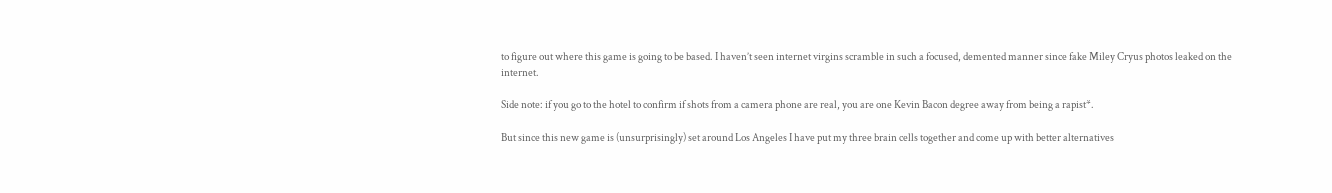to figure out where this game is going to be based. I haven’t seen internet virgins scramble in such a focused, demented manner since fake Miley Cryus photos leaked on the internet.

Side note: if you go to the hotel to confirm if shots from a camera phone are real, you are one Kevin Bacon degree away from being a rapist*.

But since this new game is (unsurprisingly) set around Los Angeles I have put my three brain cells together and come up with better alternatives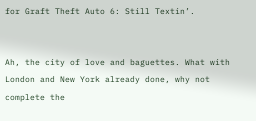for Graft Theft Auto 6: Still Textin’.


Ah, the city of love and baguettes. What with London and New York already done, why not complete the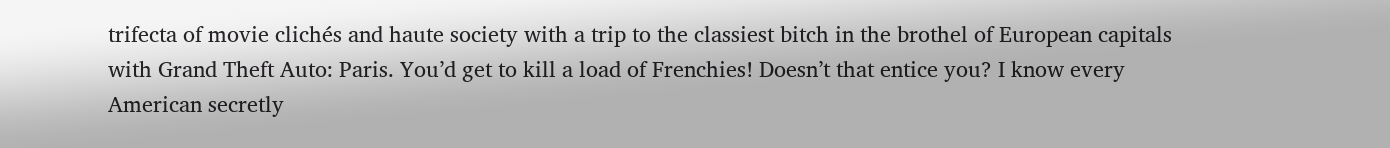trifecta of movie clichés and haute society with a trip to the classiest bitch in the brothel of European capitals with Grand Theft Auto: Paris. You’d get to kill a load of Frenchies! Doesn’t that entice you? I know every American secretly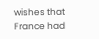wishes that France had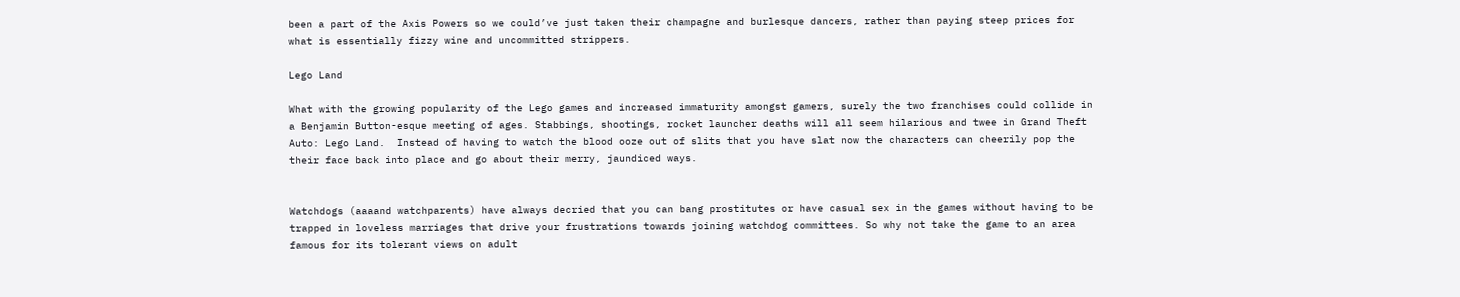been a part of the Axis Powers so we could’ve just taken their champagne and burlesque dancers, rather than paying steep prices for what is essentially fizzy wine and uncommitted strippers.

Lego Land

What with the growing popularity of the Lego games and increased immaturity amongst gamers, surely the two franchises could collide in a Benjamin Button-esque meeting of ages. Stabbings, shootings, rocket launcher deaths will all seem hilarious and twee in Grand Theft Auto: Lego Land.  Instead of having to watch the blood ooze out of slits that you have slat now the characters can cheerily pop the their face back into place and go about their merry, jaundiced ways.


Watchdogs (aaaand watchparents) have always decried that you can bang prostitutes or have casual sex in the games without having to be trapped in loveless marriages that drive your frustrations towards joining watchdog committees. So why not take the game to an area famous for its tolerant views on adult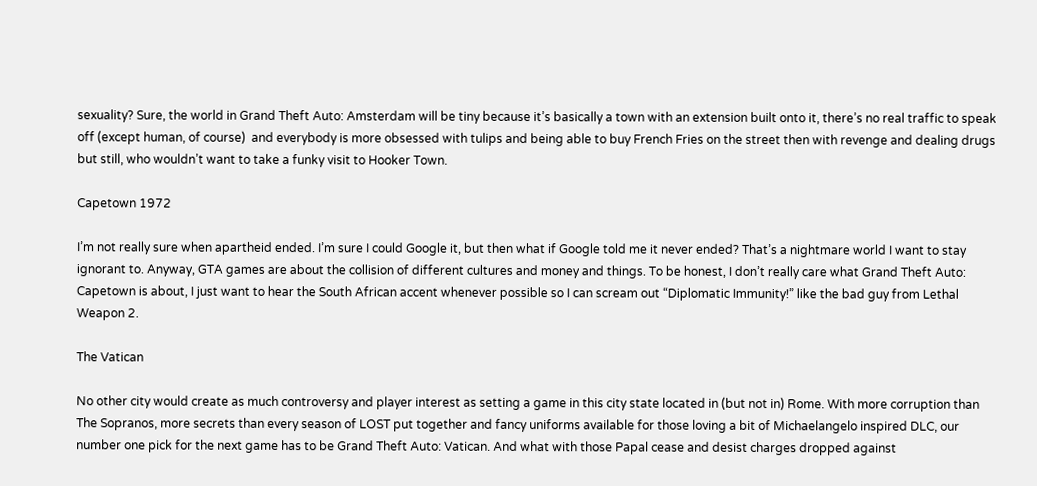sexuality? Sure, the world in Grand Theft Auto: Amsterdam will be tiny because it’s basically a town with an extension built onto it, there’s no real traffic to speak off (except human, of course)  and everybody is more obsessed with tulips and being able to buy French Fries on the street then with revenge and dealing drugs but still, who wouldn’t want to take a funky visit to Hooker Town.

Capetown 1972

I’m not really sure when apartheid ended. I’m sure I could Google it, but then what if Google told me it never ended? That’s a nightmare world I want to stay ignorant to. Anyway, GTA games are about the collision of different cultures and money and things. To be honest, I don’t really care what Grand Theft Auto: Capetown is about, I just want to hear the South African accent whenever possible so I can scream out “Diplomatic Immunity!” like the bad guy from Lethal Weapon 2.

The Vatican

No other city would create as much controversy and player interest as setting a game in this city state located in (but not in) Rome. With more corruption than The Sopranos, more secrets than every season of LOST put together and fancy uniforms available for those loving a bit of Michaelangelo inspired DLC, our number one pick for the next game has to be Grand Theft Auto: Vatican. And what with those Papal cease and desist charges dropped against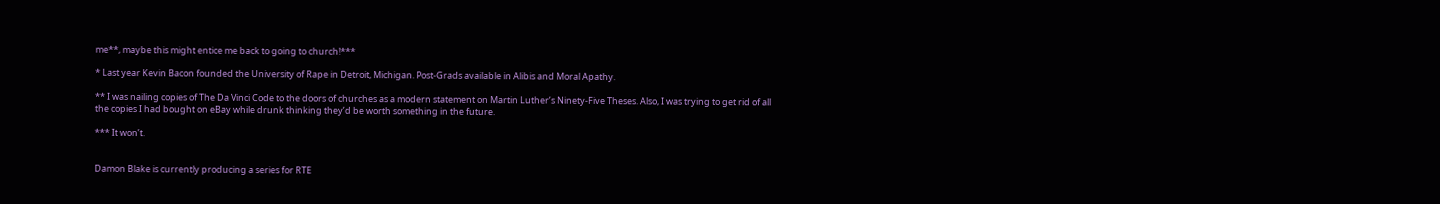me**, maybe this might entice me back to going to church!***

* Last year Kevin Bacon founded the University of Rape in Detroit, Michigan. Post-Grads available in Alibis and Moral Apathy.

** I was nailing copies of The Da Vinci Code to the doors of churches as a modern statement on Martin Luther’s Ninety-Five Theses. Also, I was trying to get rid of all the copies I had bought on eBay while drunk thinking they’d be worth something in the future.

*** It won’t.


Damon Blake is currently producing a series for RTE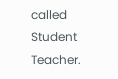called Student Teacher.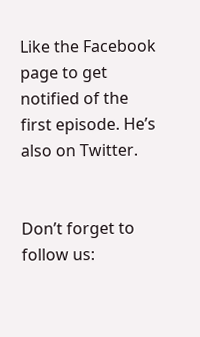Like the Facebook page to get notified of the first episode. He’s also on Twitter.


Don’t forget to follow us: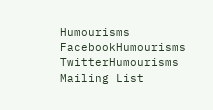Humourisms FacebookHumourisms TwitterHumourisms Mailing List